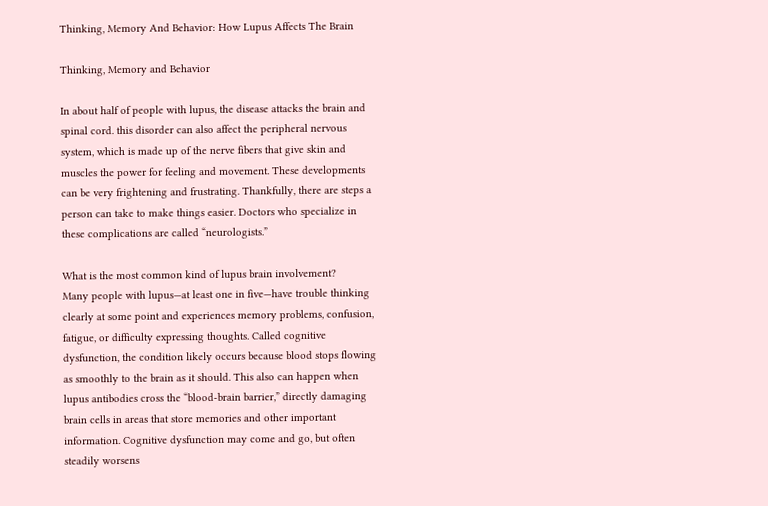Thinking, Memory And Behavior: How Lupus Affects The Brain

Thinking, Memory and Behavior

In about half of people with lupus, the disease attacks the brain and spinal cord. this disorder can also affect the peripheral nervous system, which is made up of the nerve fibers that give skin and muscles the power for feeling and movement. These developments can be very frightening and frustrating. Thankfully, there are steps a person can take to make things easier. Doctors who specialize in these complications are called “neurologists.”

What is the most common kind of lupus brain involvement?
Many people with lupus—at least one in five—have trouble thinking clearly at some point and experiences memory problems, confusion, fatigue, or difficulty expressing thoughts. Called cognitive dysfunction, the condition likely occurs because blood stops flowing as smoothly to the brain as it should. This also can happen when lupus antibodies cross the “blood-brain barrier,” directly damaging brain cells in areas that store memories and other important information. Cognitive dysfunction may come and go, but often steadily worsens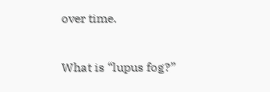over time.

What is “lupus fog?”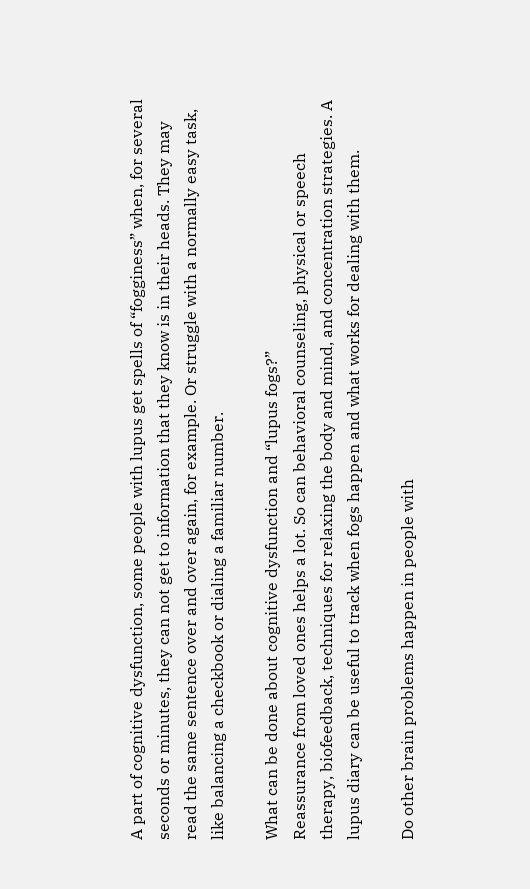A part of cognitive dysfunction, some people with lupus get spells of “fogginess” when, for several seconds or minutes, they can not get to information that they know is in their heads. They may read the same sentence over and over again, for example. Or struggle with a normally easy task, like balancing a checkbook or dialing a familiar number.

What can be done about cognitive dysfunction and “lupus fogs?”
Reassurance from loved ones helps a lot. So can behavioral counseling, physical or speech therapy, biofeedback, techniques for relaxing the body and mind, and concentration strategies. A lupus diary can be useful to track when fogs happen and what works for dealing with them.

Do other brain problems happen in people with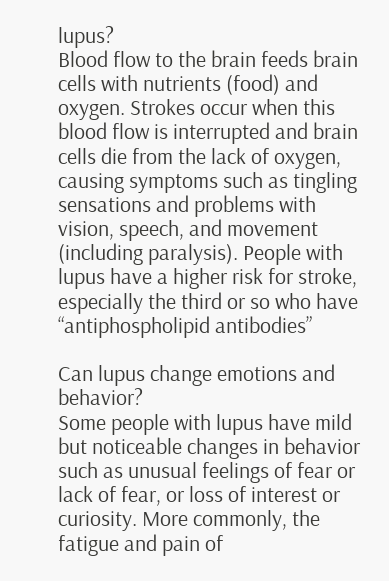lupus?
Blood flow to the brain feeds brain cells with nutrients (food) and oxygen. Strokes occur when this blood flow is interrupted and brain cells die from the lack of oxygen, causing symptoms such as tingling sensations and problems with vision, speech, and movement (including paralysis). People with lupus have a higher risk for stroke, especially the third or so who have “antiphospholipid antibodies”

Can lupus change emotions and behavior?
Some people with lupus have mild but noticeable changes in behavior such as unusual feelings of fear or lack of fear, or loss of interest or curiosity. More commonly, the fatigue and pain of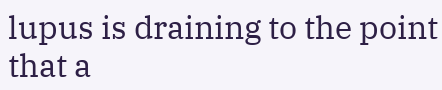lupus is draining to the point that a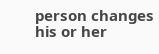person changes his or her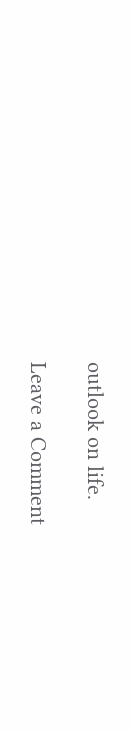outlook on life.

Leave a Comment